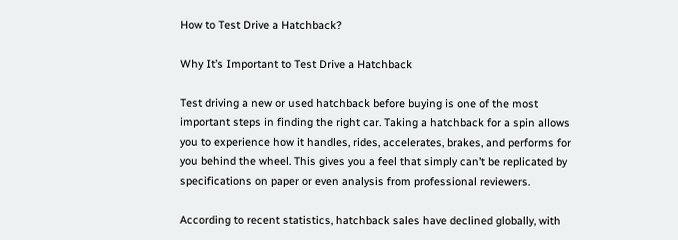How to Test Drive a Hatchback?

Why It’s Important to Test Drive a Hatchback

Test driving a new or used hatchback before buying is one of the most important steps in finding the right car. Taking a hatchback for a spin allows you to experience how it handles, rides, accelerates, brakes, and performs for you behind the wheel. This gives you a feel that simply can’t be replicated by specifications on paper or even analysis from professional reviewers.

According to recent statistics, hatchback sales have declined globally, with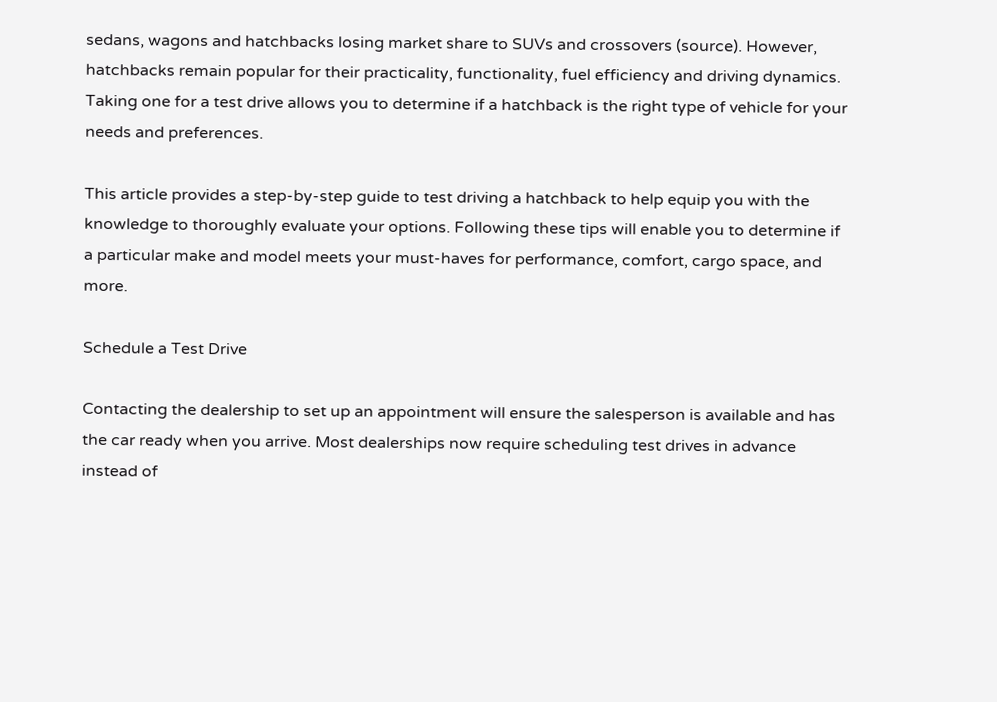sedans, wagons and hatchbacks losing market share to SUVs and crossovers (source). However, hatchbacks remain popular for their practicality, functionality, fuel efficiency and driving dynamics. Taking one for a test drive allows you to determine if a hatchback is the right type of vehicle for your needs and preferences.

This article provides a step-by-step guide to test driving a hatchback to help equip you with the knowledge to thoroughly evaluate your options. Following these tips will enable you to determine if a particular make and model meets your must-haves for performance, comfort, cargo space, and more.

Schedule a Test Drive

Contacting the dealership to set up an appointment will ensure the salesperson is available and has the car ready when you arrive. Most dealerships now require scheduling test drives in advance instead of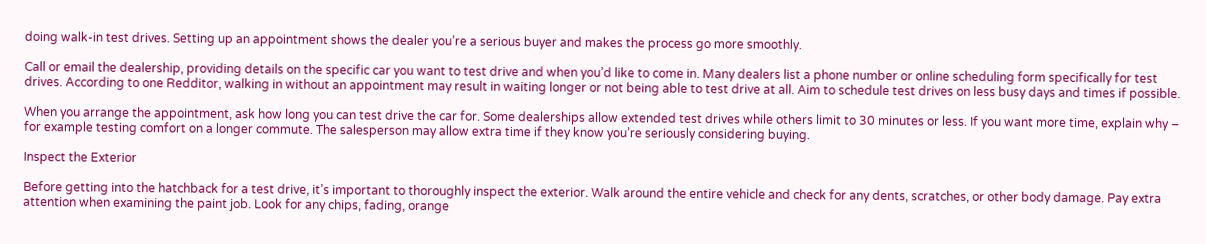doing walk-in test drives. Setting up an appointment shows the dealer you’re a serious buyer and makes the process go more smoothly.

Call or email the dealership, providing details on the specific car you want to test drive and when you’d like to come in. Many dealers list a phone number or online scheduling form specifically for test drives. According to one Redditor, walking in without an appointment may result in waiting longer or not being able to test drive at all. Aim to schedule test drives on less busy days and times if possible.

When you arrange the appointment, ask how long you can test drive the car for. Some dealerships allow extended test drives while others limit to 30 minutes or less. If you want more time, explain why – for example testing comfort on a longer commute. The salesperson may allow extra time if they know you’re seriously considering buying.

Inspect the Exterior

Before getting into the hatchback for a test drive, it’s important to thoroughly inspect the exterior. Walk around the entire vehicle and check for any dents, scratches, or other body damage. Pay extra attention when examining the paint job. Look for any chips, fading, orange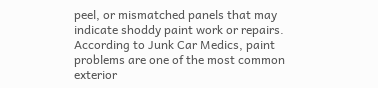peel, or mismatched panels that may indicate shoddy paint work or repairs. According to Junk Car Medics, paint problems are one of the most common exterior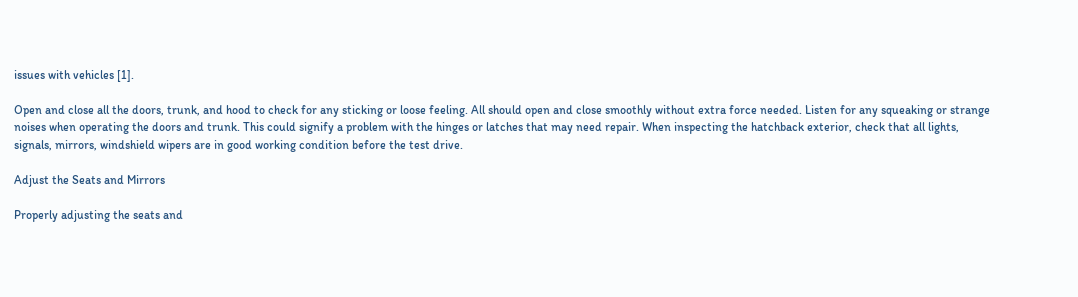issues with vehicles [1].

Open and close all the doors, trunk, and hood to check for any sticking or loose feeling. All should open and close smoothly without extra force needed. Listen for any squeaking or strange noises when operating the doors and trunk. This could signify a problem with the hinges or latches that may need repair. When inspecting the hatchback exterior, check that all lights, signals, mirrors, windshield wipers are in good working condition before the test drive.

Adjust the Seats and Mirrors

Properly adjusting the seats and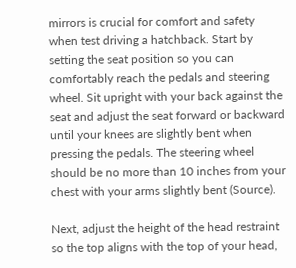mirrors is crucial for comfort and safety when test driving a hatchback. Start by setting the seat position so you can comfortably reach the pedals and steering wheel. Sit upright with your back against the seat and adjust the seat forward or backward until your knees are slightly bent when pressing the pedals. The steering wheel should be no more than 10 inches from your chest with your arms slightly bent (Source).

Next, adjust the height of the head restraint so the top aligns with the top of your head,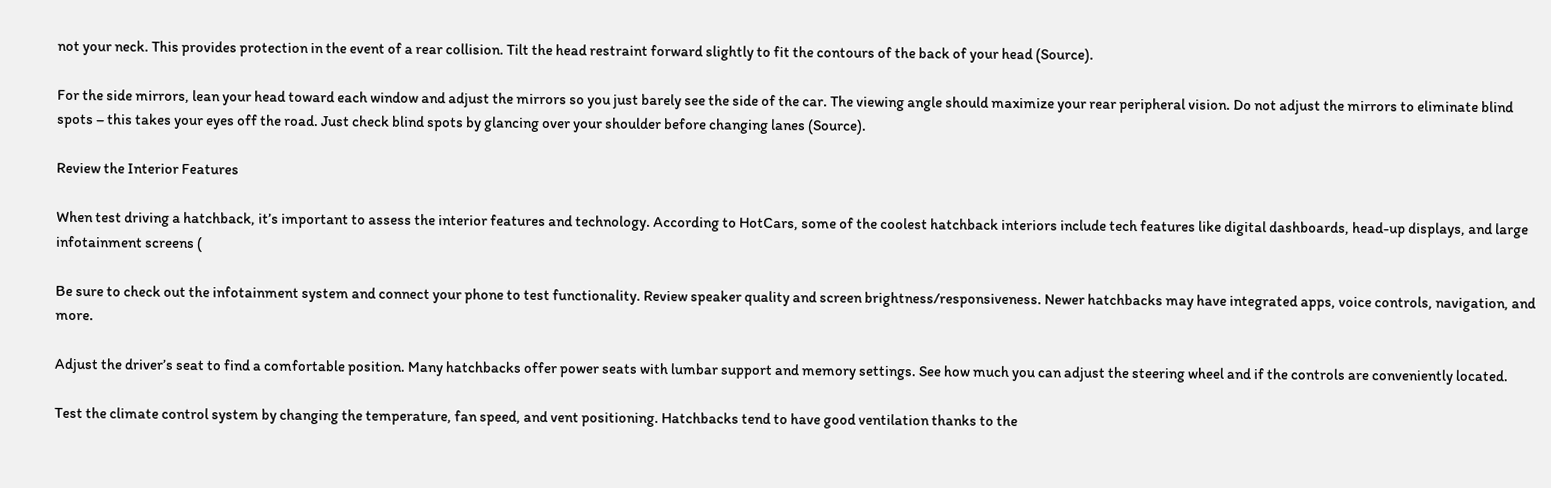not your neck. This provides protection in the event of a rear collision. Tilt the head restraint forward slightly to fit the contours of the back of your head (Source).

For the side mirrors, lean your head toward each window and adjust the mirrors so you just barely see the side of the car. The viewing angle should maximize your rear peripheral vision. Do not adjust the mirrors to eliminate blind spots – this takes your eyes off the road. Just check blind spots by glancing over your shoulder before changing lanes (Source).

Review the Interior Features

When test driving a hatchback, it’s important to assess the interior features and technology. According to HotCars, some of the coolest hatchback interiors include tech features like digital dashboards, head-up displays, and large infotainment screens (

Be sure to check out the infotainment system and connect your phone to test functionality. Review speaker quality and screen brightness/responsiveness. Newer hatchbacks may have integrated apps, voice controls, navigation, and more.

Adjust the driver’s seat to find a comfortable position. Many hatchbacks offer power seats with lumbar support and memory settings. See how much you can adjust the steering wheel and if the controls are conveniently located.

Test the climate control system by changing the temperature, fan speed, and vent positioning. Hatchbacks tend to have good ventilation thanks to the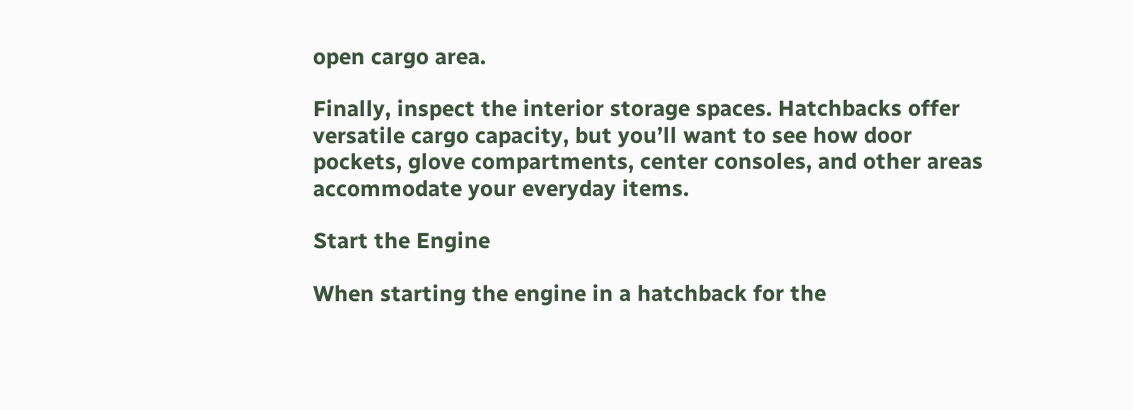open cargo area.

Finally, inspect the interior storage spaces. Hatchbacks offer versatile cargo capacity, but you’ll want to see how door pockets, glove compartments, center consoles, and other areas accommodate your everyday items.

Start the Engine

When starting the engine in a hatchback for the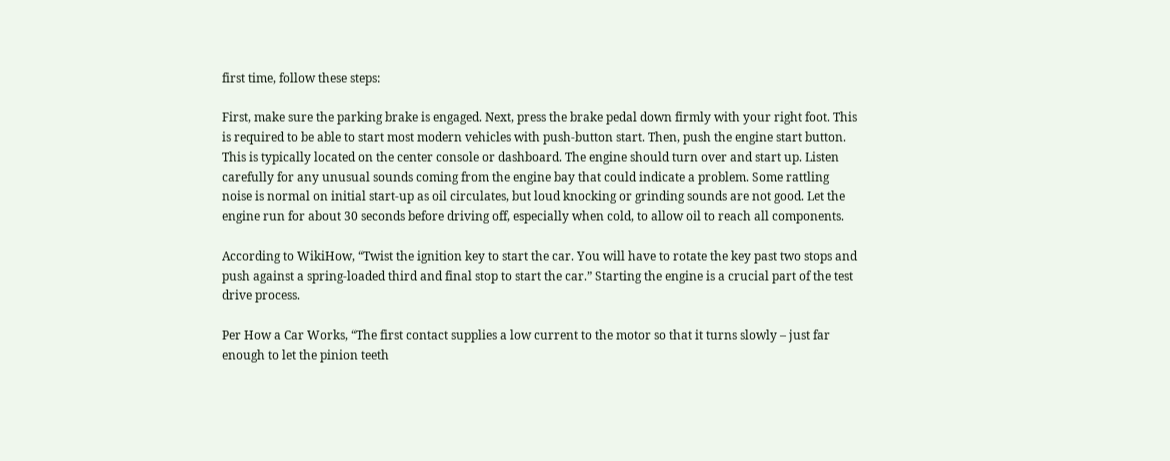first time, follow these steps:

First, make sure the parking brake is engaged. Next, press the brake pedal down firmly with your right foot. This is required to be able to start most modern vehicles with push-button start. Then, push the engine start button. This is typically located on the center console or dashboard. The engine should turn over and start up. Listen carefully for any unusual sounds coming from the engine bay that could indicate a problem. Some rattling noise is normal on initial start-up as oil circulates, but loud knocking or grinding sounds are not good. Let the engine run for about 30 seconds before driving off, especially when cold, to allow oil to reach all components.

According to WikiHow, “Twist the ignition key to start the car. You will have to rotate the key past two stops and push against a spring-loaded third and final stop to start the car.” Starting the engine is a crucial part of the test drive process.

Per How a Car Works, “The first contact supplies a low current to the motor so that it turns slowly – just far enough to let the pinion teeth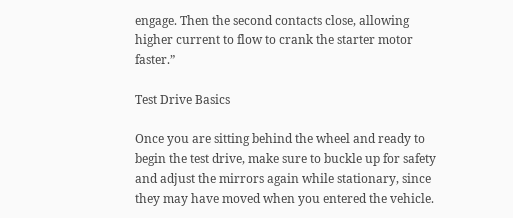engage. Then the second contacts close, allowing higher current to flow to crank the starter motor faster.”

Test Drive Basics

Once you are sitting behind the wheel and ready to begin the test drive, make sure to buckle up for safety and adjust the mirrors again while stationary, since they may have moved when you entered the vehicle.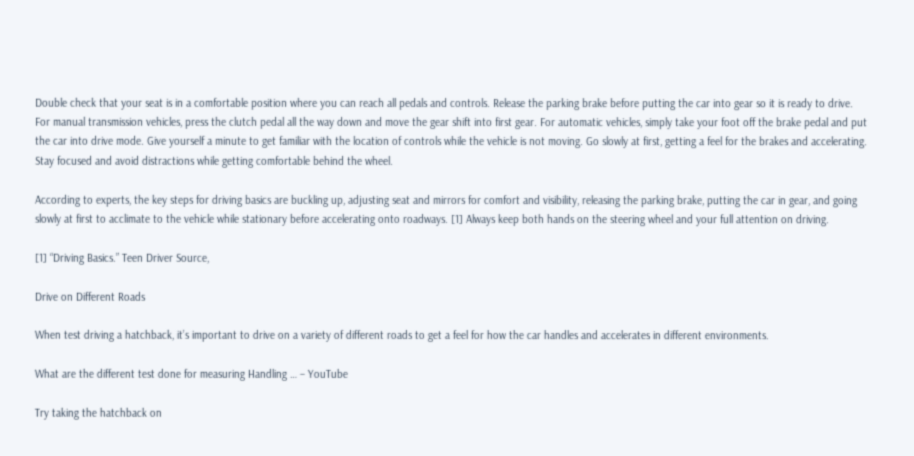Double check that your seat is in a comfortable position where you can reach all pedals and controls. Release the parking brake before putting the car into gear so it is ready to drive. For manual transmission vehicles, press the clutch pedal all the way down and move the gear shift into first gear. For automatic vehicles, simply take your foot off the brake pedal and put the car into drive mode. Give yourself a minute to get familiar with the location of controls while the vehicle is not moving. Go slowly at first, getting a feel for the brakes and accelerating. Stay focused and avoid distractions while getting comfortable behind the wheel.

According to experts, the key steps for driving basics are buckling up, adjusting seat and mirrors for comfort and visibility, releasing the parking brake, putting the car in gear, and going slowly at first to acclimate to the vehicle while stationary before accelerating onto roadways. [1] Always keep both hands on the steering wheel and your full attention on driving.

[1] “Driving Basics.” Teen Driver Source,

Drive on Different Roads

When test driving a hatchback, it’s important to drive on a variety of different roads to get a feel for how the car handles and accelerates in different environments.

What are the different test done for measuring Handling … – YouTube

Try taking the hatchback on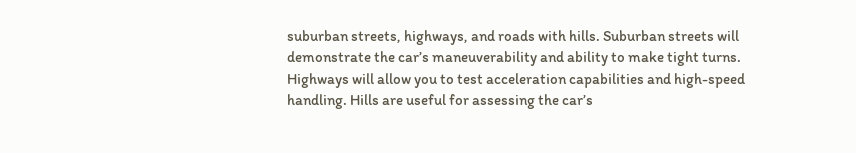suburban streets, highways, and roads with hills. Suburban streets will demonstrate the car’s maneuverability and ability to make tight turns. Highways will allow you to test acceleration capabilities and high-speed handling. Hills are useful for assessing the car’s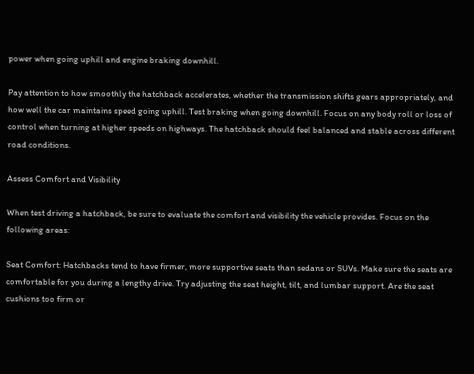power when going uphill and engine braking downhill.

Pay attention to how smoothly the hatchback accelerates, whether the transmission shifts gears appropriately, and how well the car maintains speed going uphill. Test braking when going downhill. Focus on any body roll or loss of control when turning at higher speeds on highways. The hatchback should feel balanced and stable across different road conditions.

Assess Comfort and Visibility

When test driving a hatchback, be sure to evaluate the comfort and visibility the vehicle provides. Focus on the following areas:

Seat Comfort: Hatchbacks tend to have firmer, more supportive seats than sedans or SUVs. Make sure the seats are comfortable for you during a lengthy drive. Try adjusting the seat height, tilt, and lumbar support. Are the seat cushions too firm or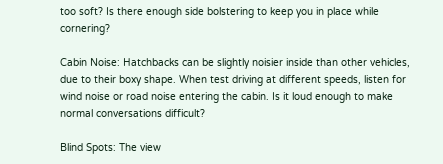too soft? Is there enough side bolstering to keep you in place while cornering?

Cabin Noise: Hatchbacks can be slightly noisier inside than other vehicles, due to their boxy shape. When test driving at different speeds, listen for wind noise or road noise entering the cabin. Is it loud enough to make normal conversations difficult?

Blind Spots: The view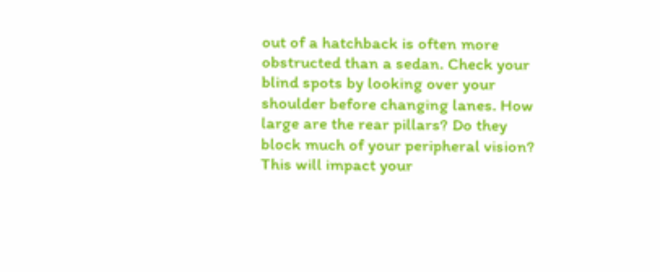out of a hatchback is often more obstructed than a sedan. Check your blind spots by looking over your shoulder before changing lanes. How large are the rear pillars? Do they block much of your peripheral vision? This will impact your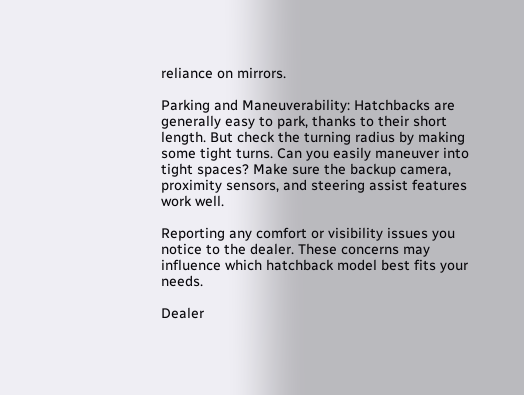reliance on mirrors.

Parking and Maneuverability: Hatchbacks are generally easy to park, thanks to their short length. But check the turning radius by making some tight turns. Can you easily maneuver into tight spaces? Make sure the backup camera, proximity sensors, and steering assist features work well.

Reporting any comfort or visibility issues you notice to the dealer. These concerns may influence which hatchback model best fits your needs.

Dealer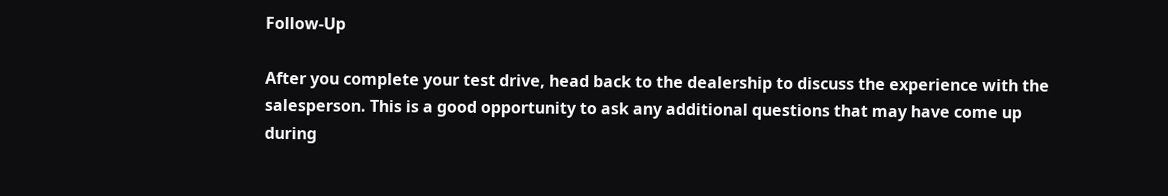Follow-Up

After you complete your test drive, head back to the dealership to discuss the experience with the salesperson. This is a good opportunity to ask any additional questions that may have come up during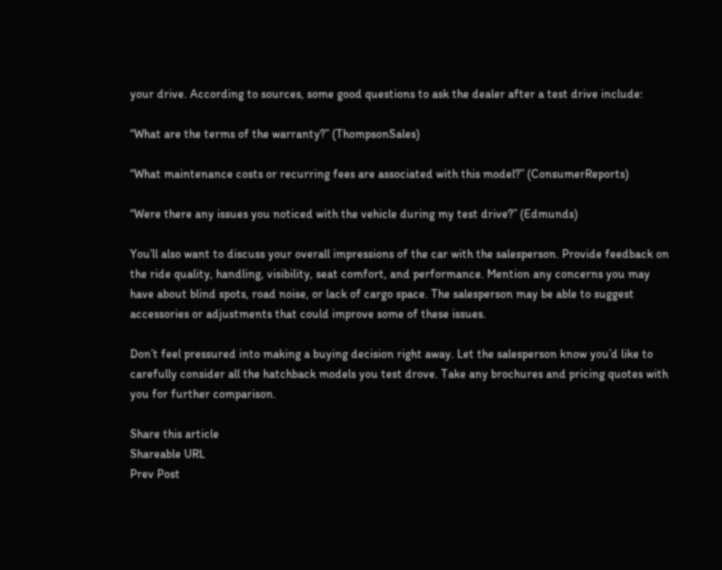your drive. According to sources, some good questions to ask the dealer after a test drive include:

“What are the terms of the warranty?” (ThompsonSales)

“What maintenance costs or recurring fees are associated with this model?” (ConsumerReports)

“Were there any issues you noticed with the vehicle during my test drive?” (Edmunds)

You’ll also want to discuss your overall impressions of the car with the salesperson. Provide feedback on the ride quality, handling, visibility, seat comfort, and performance. Mention any concerns you may have about blind spots, road noise, or lack of cargo space. The salesperson may be able to suggest accessories or adjustments that could improve some of these issues.

Don’t feel pressured into making a buying decision right away. Let the salesperson know you’d like to carefully consider all the hatchback models you test drove. Take any brochures and pricing quotes with you for further comparison.

Share this article
Shareable URL
Prev Post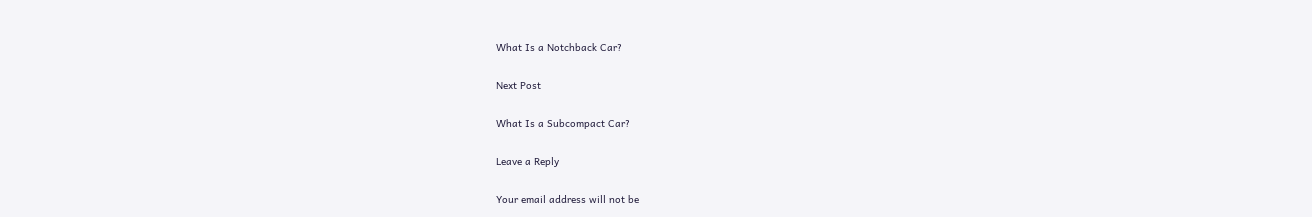What Is a Notchback Car?

Next Post

What Is a Subcompact Car?

Leave a Reply

Your email address will not be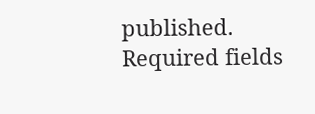published. Required fields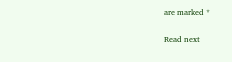are marked *

Read next